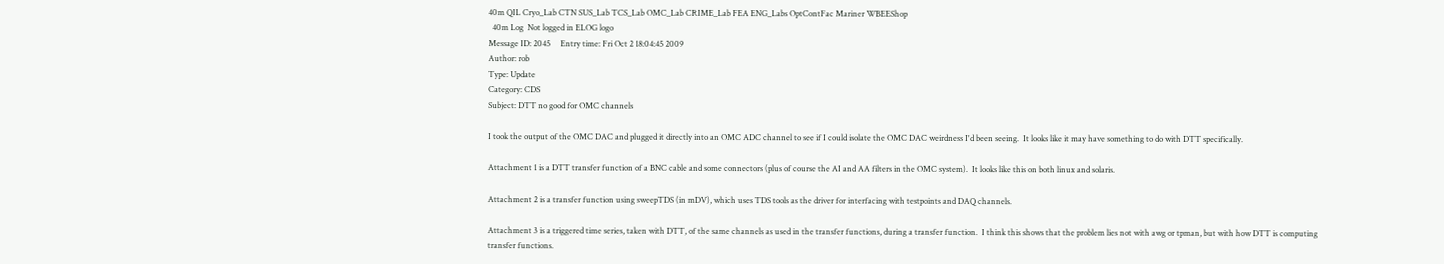40m QIL Cryo_Lab CTN SUS_Lab TCS_Lab OMC_Lab CRIME_Lab FEA ENG_Labs OptContFac Mariner WBEEShop
  40m Log  Not logged in ELOG logo
Message ID: 2045     Entry time: Fri Oct 2 18:04:45 2009
Author: rob
Type: Update
Category: CDS
Subject: DTT no good for OMC channels

I took the output of the OMC DAC and plugged it directly into an OMC ADC channel to see if I could isolate the OMC DAC weirdness I'd been seeing.  It looks like it may have something to do with DTT specifically.

Attachment 1 is a DTT transfer function of a BNC cable and some connectors (plus of course the AI and AA filters in the OMC system).  It looks like this on both linux and solaris.

Attachment 2 is a transfer function using sweepTDS (in mDV), which uses TDS tools as the driver for interfacing with testpoints and DAQ channels.

Attachment 3 is a triggered time series, taken with DTT, of the same channels as used in the transfer functions, during a transfer function.  I think this shows that the problem lies not with awg or tpman, but with how DTT is computing transfer functions.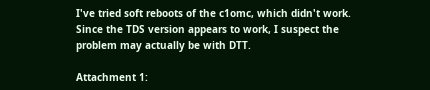I've tried soft reboots of the c1omc, which didn't work.   Since the TDS version appears to work, I suspect the problem may actually be with DTT.

Attachment 1: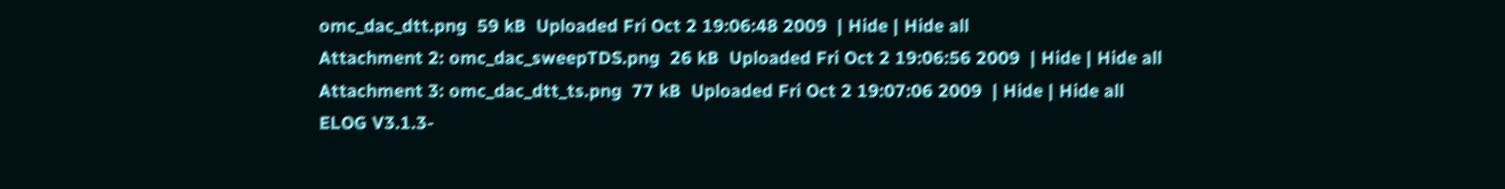omc_dac_dtt.png  59 kB  Uploaded Fri Oct 2 19:06:48 2009  | Hide | Hide all
Attachment 2: omc_dac_sweepTDS.png  26 kB  Uploaded Fri Oct 2 19:06:56 2009  | Hide | Hide all
Attachment 3: omc_dac_dtt_ts.png  77 kB  Uploaded Fri Oct 2 19:07:06 2009  | Hide | Hide all
ELOG V3.1.3-